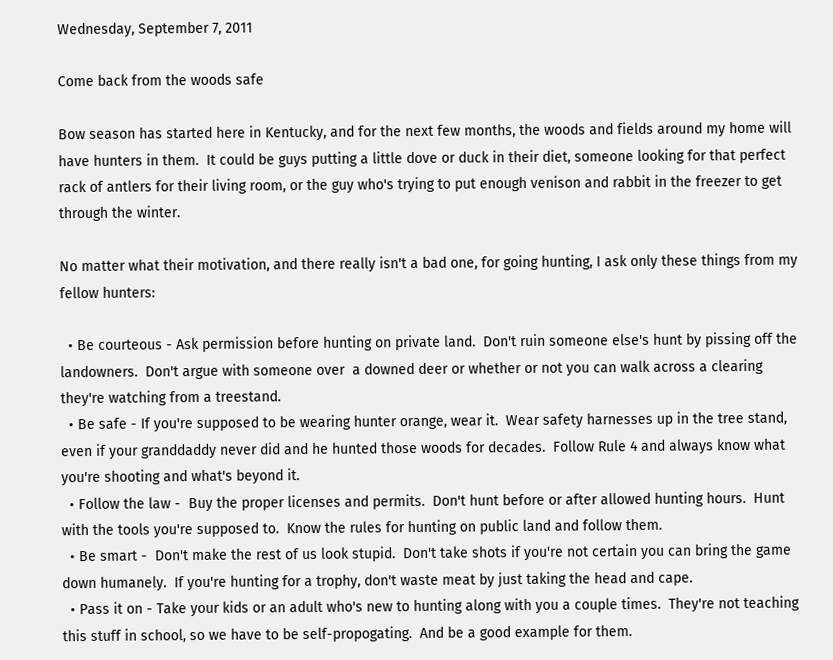Wednesday, September 7, 2011

Come back from the woods safe

Bow season has started here in Kentucky, and for the next few months, the woods and fields around my home will have hunters in them.  It could be guys putting a little dove or duck in their diet, someone looking for that perfect rack of antlers for their living room, or the guy who's trying to put enough venison and rabbit in the freezer to get through the winter.

No matter what their motivation, and there really isn't a bad one, for going hunting, I ask only these things from my fellow hunters:

  • Be courteous - Ask permission before hunting on private land.  Don't ruin someone else's hunt by pissing off the landowners.  Don't argue with someone over  a downed deer or whether or not you can walk across a clearing they're watching from a treestand.
  • Be safe - If you're supposed to be wearing hunter orange, wear it.  Wear safety harnesses up in the tree stand, even if your granddaddy never did and he hunted those woods for decades.  Follow Rule 4 and always know what you're shooting and what's beyond it.
  • Follow the law -  Buy the proper licenses and permits.  Don't hunt before or after allowed hunting hours.  Hunt with the tools you're supposed to.  Know the rules for hunting on public land and follow them.
  • Be smart -  Don't make the rest of us look stupid.  Don't take shots if you're not certain you can bring the game down humanely.  If you're hunting for a trophy, don't waste meat by just taking the head and cape.
  • Pass it on - Take your kids or an adult who's new to hunting along with you a couple times.  They're not teaching this stuff in school, so we have to be self-propogating.  And be a good example for them.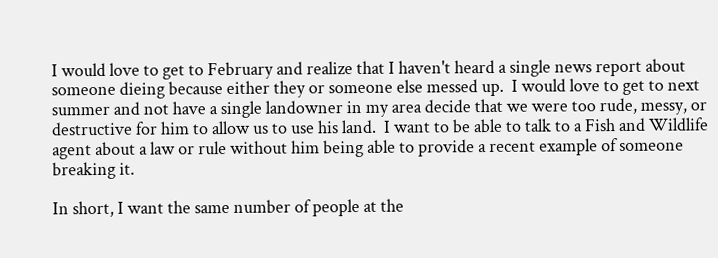I would love to get to February and realize that I haven't heard a single news report about someone dieing because either they or someone else messed up.  I would love to get to next summer and not have a single landowner in my area decide that we were too rude, messy, or destructive for him to allow us to use his land.  I want to be able to talk to a Fish and Wildlife agent about a law or rule without him being able to provide a recent example of someone breaking it.

In short, I want the same number of people at the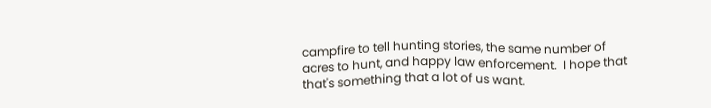campfire to tell hunting stories, the same number of acres to hunt, and happy law enforcement.  I hope that that's something that a lot of us want.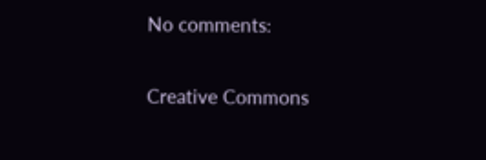No comments:

Creative Commons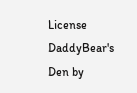License
DaddyBear's Den by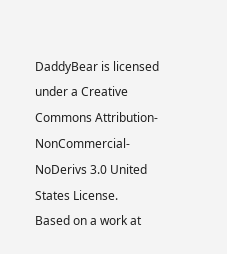DaddyBear is licensed under a Creative Commons Attribution-NonCommercial-NoDerivs 3.0 United States License.
Based on a work at